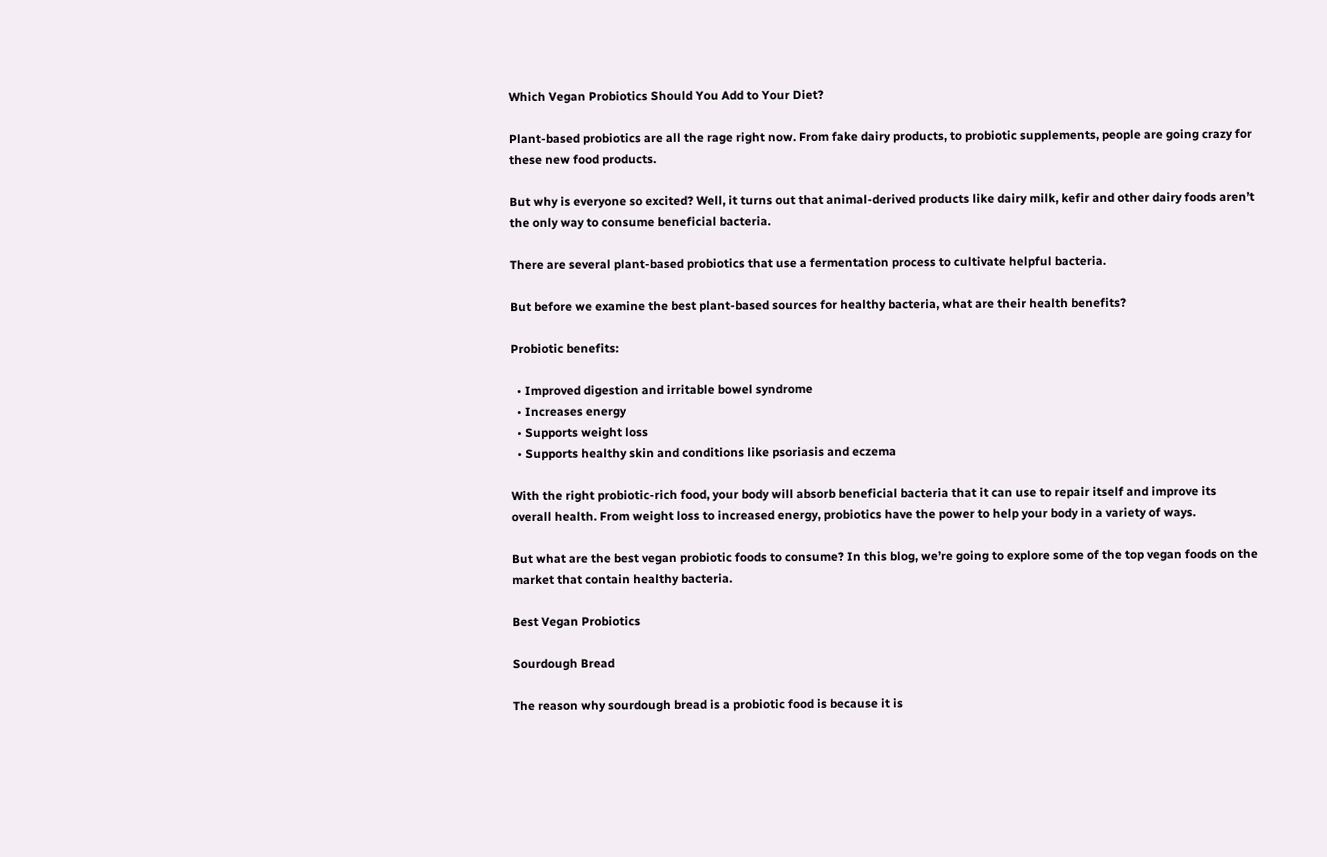Which Vegan Probiotics Should You Add to Your Diet?

Plant-based probiotics are all the rage right now. From fake dairy products, to probiotic supplements, people are going crazy for these new food products.

But why is everyone so excited? Well, it turns out that animal-derived products like dairy milk, kefir and other dairy foods aren’t the only way to consume beneficial bacteria.

There are several plant-based probiotics that use a fermentation process to cultivate helpful bacteria.

But before we examine the best plant-based sources for healthy bacteria, what are their health benefits?

Probiotic benefits:

  • Improved digestion and irritable bowel syndrome
  • Increases energy
  • Supports weight loss
  • Supports healthy skin and conditions like psoriasis and eczema

With the right probiotic-rich food, your body will absorb beneficial bacteria that it can use to repair itself and improve its overall health. From weight loss to increased energy, probiotics have the power to help your body in a variety of ways.

But what are the best vegan probiotic foods to consume? In this blog, we’re going to explore some of the top vegan foods on the market that contain healthy bacteria.

Best Vegan Probiotics

Sourdough Bread

The reason why sourdough bread is a probiotic food is because it is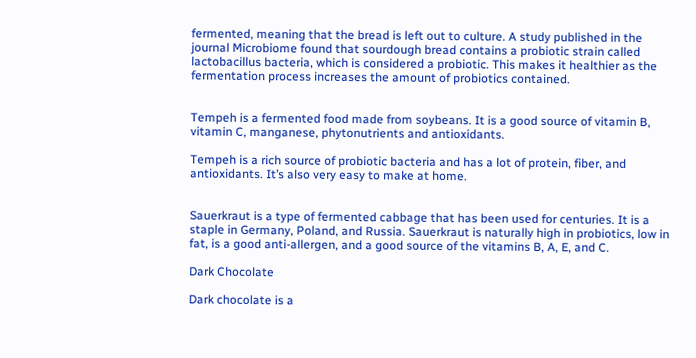fermented, meaning that the bread is left out to culture. A study published in the journal Microbiome found that sourdough bread contains a probiotic strain called lactobacillus bacteria, which is considered a probiotic. This makes it healthier as the fermentation process increases the amount of probiotics contained.


Tempeh is a fermented food made from soybeans. It is a good source of vitamin B, vitamin C, manganese, phytonutrients and antioxidants.

Tempeh is a rich source of probiotic bacteria and has a lot of protein, fiber, and antioxidants. It’s also very easy to make at home.


Sauerkraut is a type of fermented cabbage that has been used for centuries. It is a staple in Germany, Poland, and Russia. Sauerkraut is naturally high in probiotics, low in fat, is a good anti-allergen, and a good source of the vitamins B, A, E, and C.

Dark Chocolate

Dark chocolate is a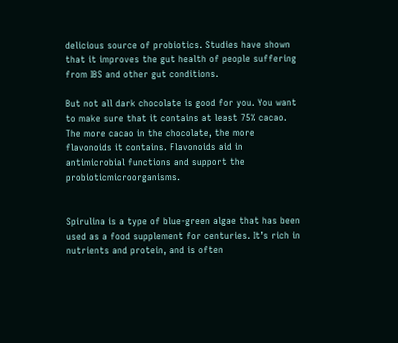delicious source of probiotics. Studies have shown that it improves the gut health of people suffering from IBS and other gut conditions.

But not all dark chocolate is good for you. You want to make sure that it contains at least 75% cacao. The more cacao in the chocolate, the more flavonoids it contains. Flavonoids aid in antimicrobial functions and support the probioticmicroorganisms.


Spirulina is a type of blue-green algae that has been used as a food supplement for centuries. It’s rich in nutrients and protein, and is often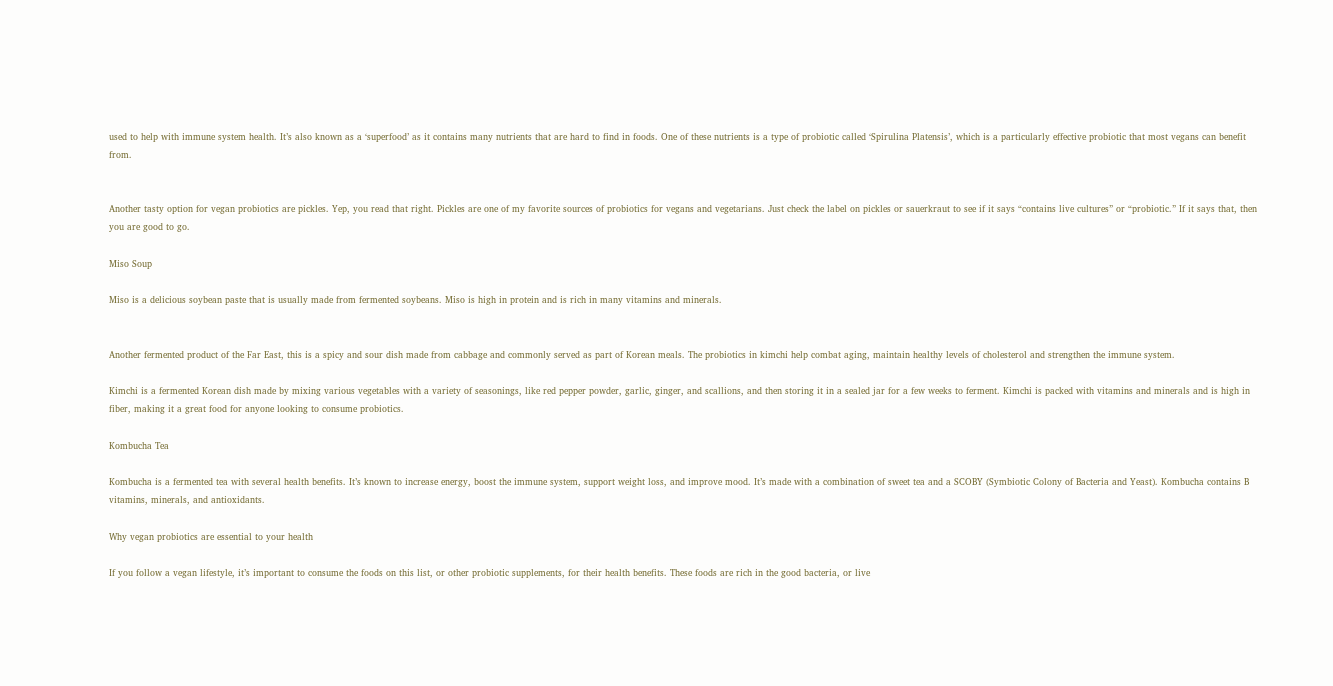used to help with immune system health. It’s also known as a ‘superfood’ as it contains many nutrients that are hard to find in foods. One of these nutrients is a type of probiotic called ‘Spirulina Platensis’, which is a particularly effective probiotic that most vegans can benefit from.


Another tasty option for vegan probiotics are pickles. Yep, you read that right. Pickles are one of my favorite sources of probiotics for vegans and vegetarians. Just check the label on pickles or sauerkraut to see if it says “contains live cultures” or “probiotic.” If it says that, then you are good to go.

Miso Soup

Miso is a delicious soybean paste that is usually made from fermented soybeans. Miso is high in protein and is rich in many vitamins and minerals.


Another fermented product of the Far East, this is a spicy and sour dish made from cabbage and commonly served as part of Korean meals. The probiotics in kimchi help combat aging, maintain healthy levels of cholesterol and strengthen the immune system.

Kimchi is a fermented Korean dish made by mixing various vegetables with a variety of seasonings, like red pepper powder, garlic, ginger, and scallions, and then storing it in a sealed jar for a few weeks to ferment. Kimchi is packed with vitamins and minerals and is high in fiber, making it a great food for anyone looking to consume probiotics.

Kombucha Tea

Kombucha is a fermented tea with several health benefits. It’s known to increase energy, boost the immune system, support weight loss, and improve mood. It’s made with a combination of sweet tea and a SCOBY (Symbiotic Colony of Bacteria and Yeast). Kombucha contains B vitamins, minerals, and antioxidants.

Why vegan probiotics are essential to your health

If you follow a vegan lifestyle, it’s important to consume the foods on this list, or other probiotic supplements, for their health benefits. These foods are rich in the good bacteria, or live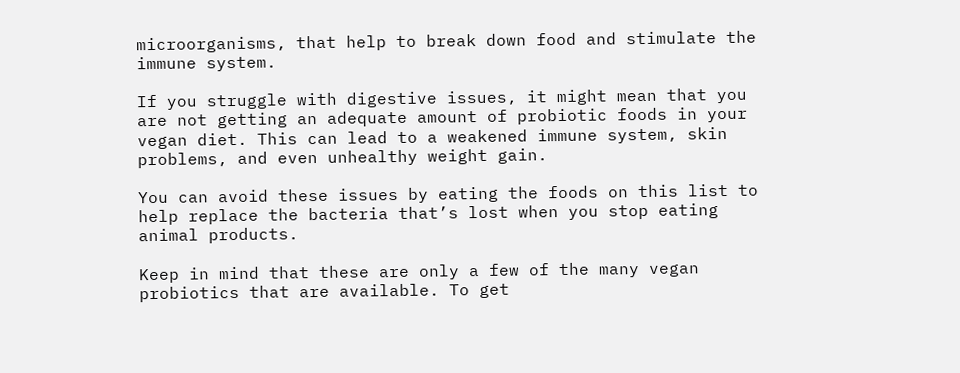microorganisms, that help to break down food and stimulate the immune system.

If you struggle with digestive issues, it might mean that you are not getting an adequate amount of probiotic foods in your vegan diet. This can lead to a weakened immune system, skin problems, and even unhealthy weight gain.

You can avoid these issues by eating the foods on this list to help replace the bacteria that’s lost when you stop eating animal products.

Keep in mind that these are only a few of the many vegan probiotics that are available. To get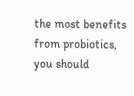the most benefits from probiotics, you should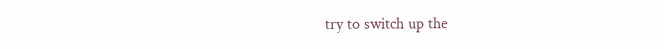try to switch up the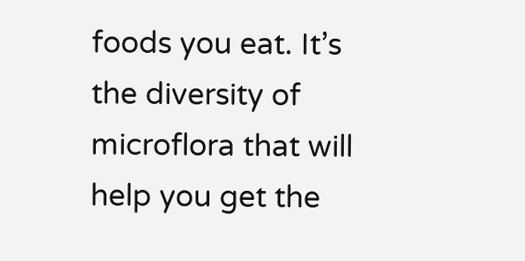foods you eat. It’s the diversity of microflora that will help you get the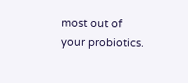most out of your probiotics.